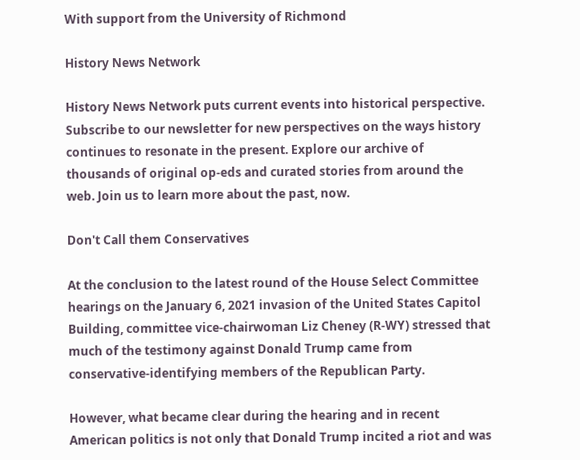With support from the University of Richmond

History News Network

History News Network puts current events into historical perspective. Subscribe to our newsletter for new perspectives on the ways history continues to resonate in the present. Explore our archive of thousands of original op-eds and curated stories from around the web. Join us to learn more about the past, now.

Don't Call them Conservatives

At the conclusion to the latest round of the House Select Committee hearings on the January 6, 2021 invasion of the United States Capitol Building, committee vice-chairwoman Liz Cheney (R-WY) stressed that much of the testimony against Donald Trump came from conservative-identifying members of the Republican Party.

However, what became clear during the hearing and in recent American politics is not only that Donald Trump incited a riot and was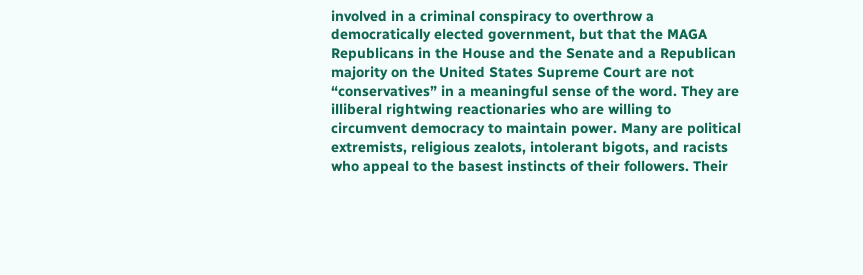involved in a criminal conspiracy to overthrow a democratically elected government, but that the MAGA Republicans in the House and the Senate and a Republican majority on the United States Supreme Court are not “conservatives” in a meaningful sense of the word. They are illiberal rightwing reactionaries who are willing to circumvent democracy to maintain power. Many are political extremists, religious zealots, intolerant bigots, and racists who appeal to the basest instincts of their followers. Their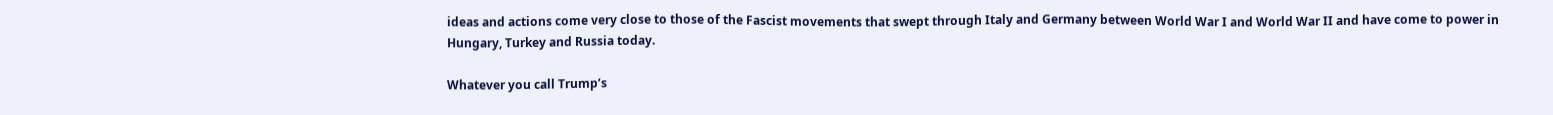ideas and actions come very close to those of the Fascist movements that swept through Italy and Germany between World War I and World War II and have come to power in Hungary, Turkey and Russia today.

Whatever you call Trump’s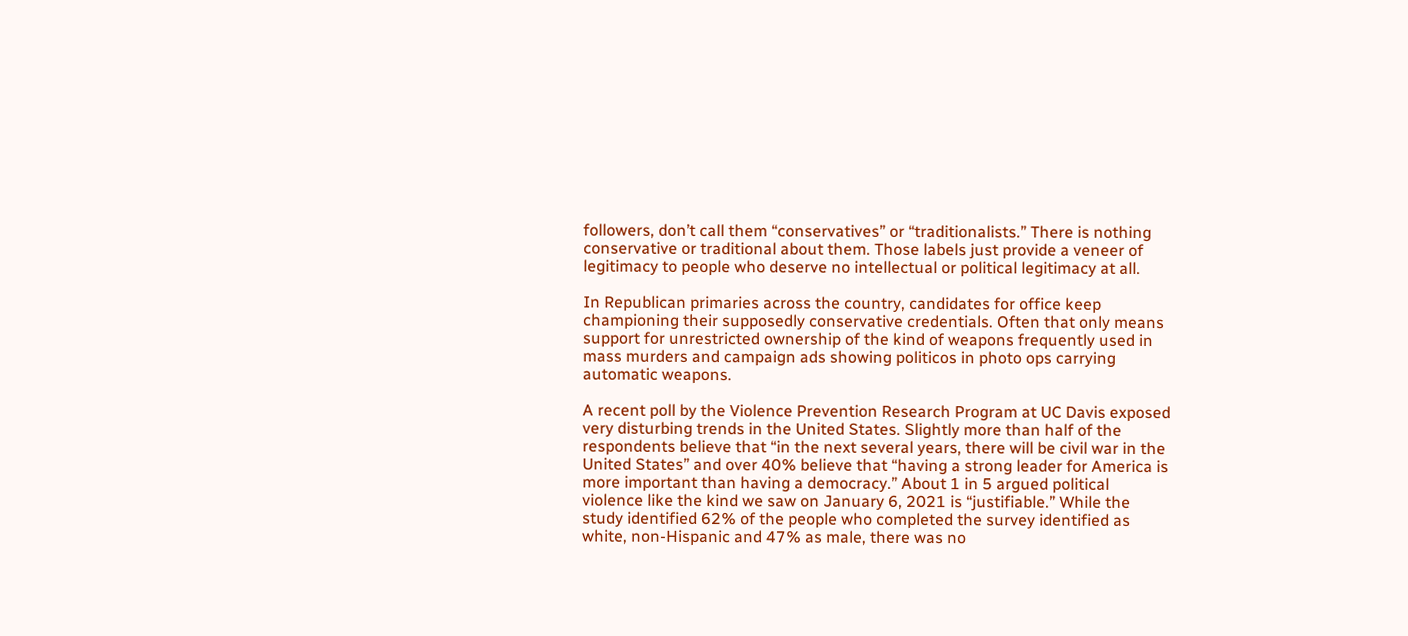followers, don’t call them “conservatives” or “traditionalists.” There is nothing conservative or traditional about them. Those labels just provide a veneer of legitimacy to people who deserve no intellectual or political legitimacy at all.

In Republican primaries across the country, candidates for office keep championing their supposedly conservative credentials. Often that only means support for unrestricted ownership of the kind of weapons frequently used in mass murders and campaign ads showing politicos in photo ops carrying automatic weapons.

A recent poll by the Violence Prevention Research Program at UC Davis exposed very disturbing trends in the United States. Slightly more than half of the respondents believe that “in the next several years, there will be civil war in the United States” and over 40% believe that “having a strong leader for America is more important than having a democracy.” About 1 in 5 argued political violence like the kind we saw on January 6, 2021 is “justifiable.” While the study identified 62% of the people who completed the survey identified as white, non-Hispanic and 47% as male, there was no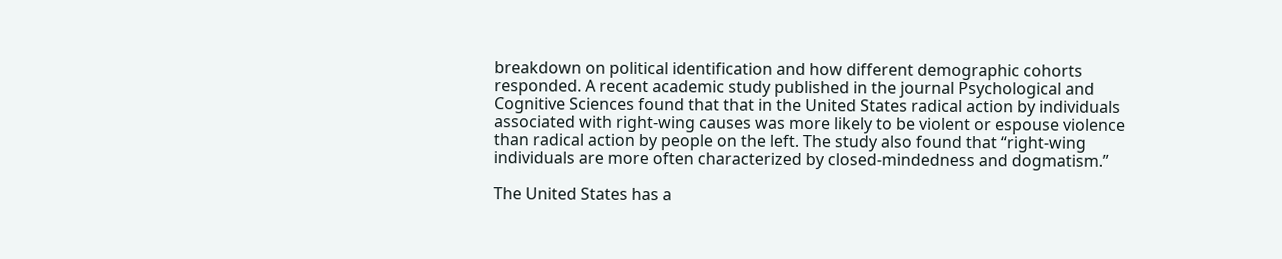breakdown on political identification and how different demographic cohorts responded. A recent academic study published in the journal Psychological and Cognitive Sciences found that that in the United States radical action by individuals associated with right-wing causes was more likely to be violent or espouse violence than radical action by people on the left. The study also found that “right-wing individuals are more often characterized by closed-mindedness and dogmatism.”

The United States has a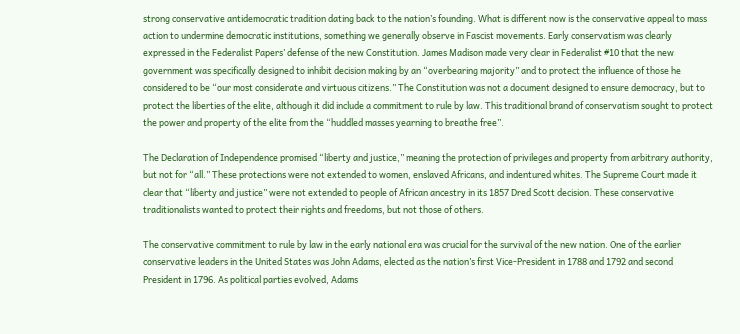strong conservative antidemocratic tradition dating back to the nation’s founding. What is different now is the conservative appeal to mass action to undermine democratic institutions, something we generally observe in Fascist movements. Early conservatism was clearly expressed in the Federalist Papers’ defense of the new Constitution. James Madison made very clear in Federalist #10 that the new government was specifically designed to inhibit decision making by an “overbearing majority” and to protect the influence of those he considered to be “our most considerate and virtuous citizens.” The Constitution was not a document designed to ensure democracy, but to protect the liberties of the elite, although it did include a commitment to rule by law. This traditional brand of conservatism sought to protect the power and property of the elite from the “huddled masses yearning to breathe free”.

The Declaration of Independence promised “liberty and justice,” meaning the protection of privileges and property from arbitrary authority, but not for “all.” These protections were not extended to women, enslaved Africans, and indentured whites. The Supreme Court made it clear that “liberty and justice” were not extended to people of African ancestry in its 1857 Dred Scott decision. These conservative traditionalists wanted to protect their rights and freedoms, but not those of others.

The conservative commitment to rule by law in the early national era was crucial for the survival of the new nation. One of the earlier conservative leaders in the United States was John Adams, elected as the nation’s first Vice-President in 1788 and 1792 and second President in 1796. As political parties evolved, Adams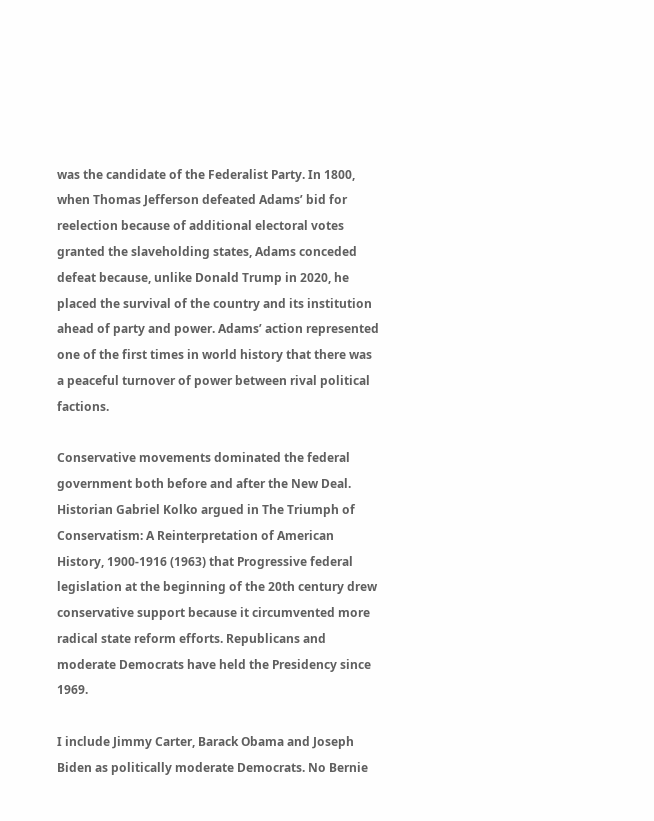was the candidate of the Federalist Party. In 1800, when Thomas Jefferson defeated Adams’ bid for reelection because of additional electoral votes granted the slaveholding states, Adams conceded defeat because, unlike Donald Trump in 2020, he placed the survival of the country and its institution ahead of party and power. Adams’ action represented one of the first times in world history that there was a peaceful turnover of power between rival political factions.

Conservative movements dominated the federal government both before and after the New Deal. Historian Gabriel Kolko argued in The Triumph of Conservatism: A Reinterpretation of American History, 1900-1916 (1963) that Progressive federal legislation at the beginning of the 20th century drew conservative support because it circumvented more radical state reform efforts. Republicans and moderate Democrats have held the Presidency since 1969.

I include Jimmy Carter, Barack Obama and Joseph Biden as politically moderate Democrats. No Bernie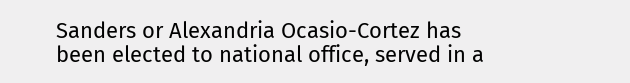Sanders or Alexandria Ocasio-Cortez has been elected to national office, served in a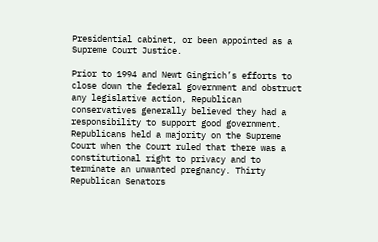Presidential cabinet, or been appointed as a Supreme Court Justice.

Prior to 1994 and Newt Gingrich’s efforts to close down the federal government and obstruct any legislative action, Republican conservatives generally believed they had a responsibility to support good government. Republicans held a majority on the Supreme Court when the Court ruled that there was a constitutional right to privacy and to terminate an unwanted pregnancy. Thirty Republican Senators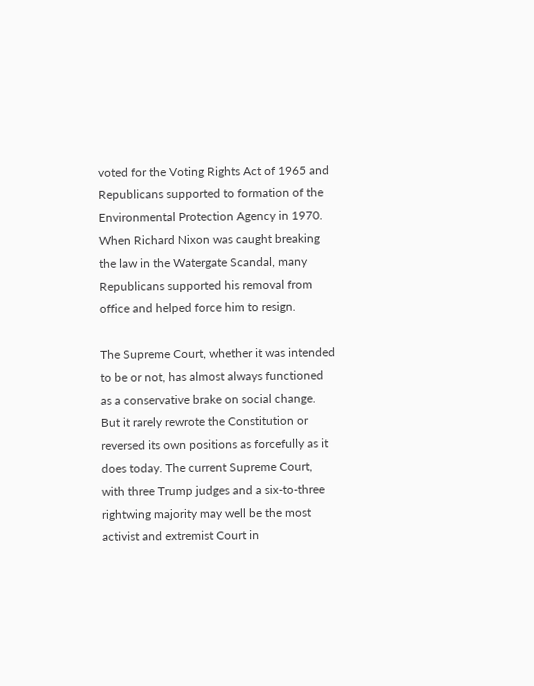voted for the Voting Rights Act of 1965 and Republicans supported to formation of the Environmental Protection Agency in 1970. When Richard Nixon was caught breaking the law in the Watergate Scandal, many Republicans supported his removal from office and helped force him to resign.

The Supreme Court, whether it was intended to be or not, has almost always functioned as a conservative brake on social change. But it rarely rewrote the Constitution or reversed its own positions as forcefully as it does today. The current Supreme Court, with three Trump judges and a six-to-three rightwing majority may well be the most activist and extremist Court in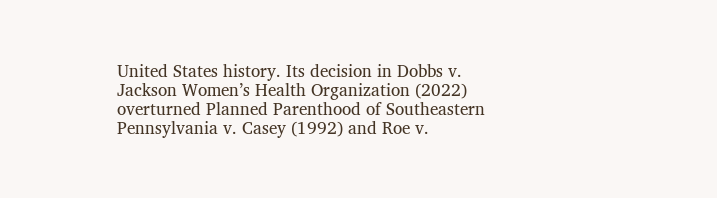United States history. Its decision in Dobbs v. Jackson Women’s Health Organization (2022) overturned Planned Parenthood of Southeastern Pennsylvania v. Casey (1992) and Roe v.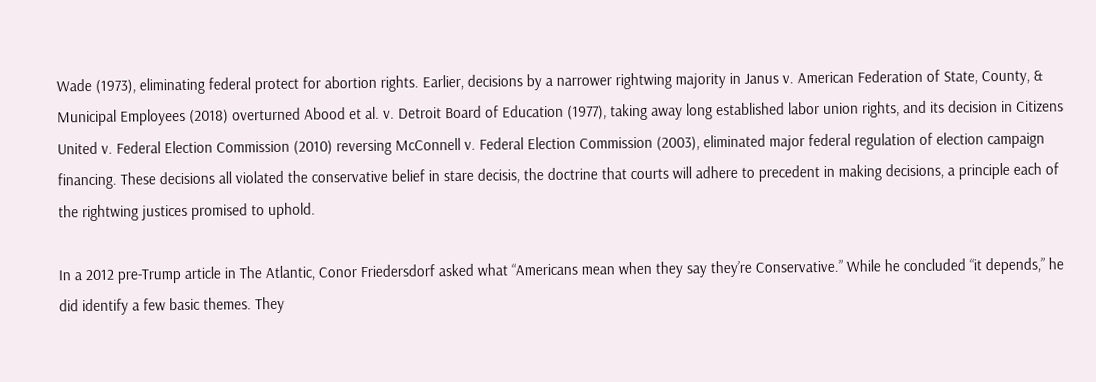Wade (1973), eliminating federal protect for abortion rights. Earlier, decisions by a narrower rightwing majority in Janus v. American Federation of State, County, & Municipal Employees (2018) overturned Abood et al. v. Detroit Board of Education (1977), taking away long established labor union rights, and its decision in Citizens United v. Federal Election Commission (2010) reversing McConnell v. Federal Election Commission (2003), eliminated major federal regulation of election campaign financing. These decisions all violated the conservative belief in stare decisis, the doctrine that courts will adhere to precedent in making decisions, a principle each of the rightwing justices promised to uphold.

In a 2012 pre-Trump article in The Atlantic, Conor Friedersdorf asked what “Americans mean when they say they’re Conservative.” While he concluded “it depends,” he did identify a few basic themes. They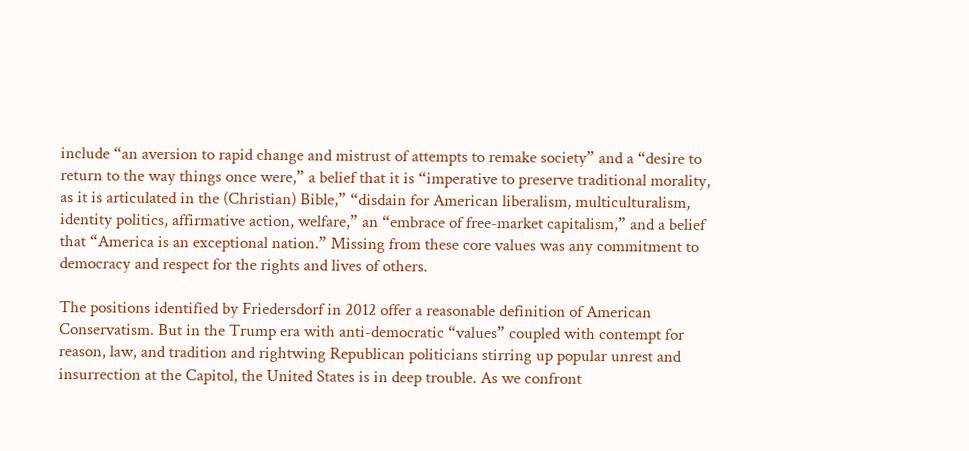include “an aversion to rapid change and mistrust of attempts to remake society” and a “desire to return to the way things once were,” a belief that it is “imperative to preserve traditional morality, as it is articulated in the (Christian) Bible,” “disdain for American liberalism, multiculturalism, identity politics, affirmative action, welfare,” an “embrace of free-market capitalism,” and a belief that “America is an exceptional nation.” Missing from these core values was any commitment to democracy and respect for the rights and lives of others.

The positions identified by Friedersdorf in 2012 offer a reasonable definition of American Conservatism. But in the Trump era with anti-democratic “values” coupled with contempt for reason, law, and tradition and rightwing Republican politicians stirring up popular unrest and insurrection at the Capitol, the United States is in deep trouble. As we confront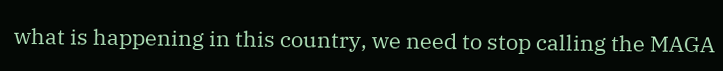what is happening in this country, we need to stop calling the MAGA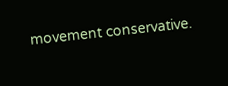movement conservative.